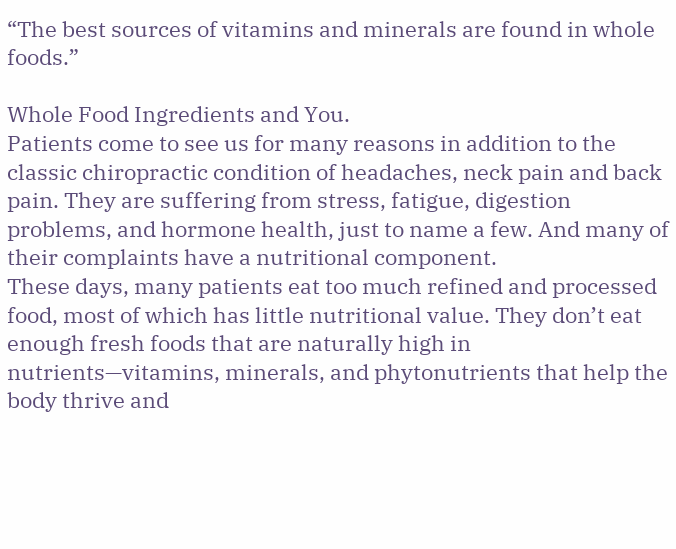“The best sources of vitamins and minerals are found in whole foods.”

Whole Food Ingredients and You.
Patients come to see us for many reasons in addition to the classic chiropractic condition of headaches, neck pain and back pain. They are suffering from stress, fatigue, digestion problems, and hormone health, just to name a few. And many of their complaints have a nutritional component.
These days, many patients eat too much refined and processed food, most of which has little nutritional value. They don’t eat enough fresh foods that are naturally high in nutrients—vitamins, minerals, and phytonutrients that help the body thrive and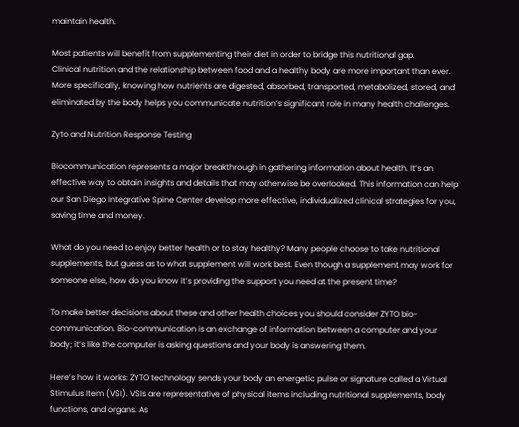maintain health.

Most patients will benefit from supplementing their diet in order to bridge this nutritional gap.
Clinical nutrition and the relationship between food and a healthy body are more important than ever. More specifically, knowing how nutrients are digested, absorbed, transported, metabolized, stored, and eliminated by the body helps you communicate nutrition’s significant role in many health challenges.

Zyto and Nutrition Response Testing

Biocommunication represents a major breakthrough in gathering information about health. It’s an effective way to obtain insights and details that may otherwise be overlooked. This information can help our San Diego Integrative Spine Center develop more effective, individualized clinical strategies for you, saving time and money.

What do you need to enjoy better health or to stay healthy? Many people choose to take nutritional supplements, but guess as to what supplement will work best. Even though a supplement may work for someone else, how do you know it’s providing the support you need at the present time?

To make better decisions about these and other health choices you should consider ZYTO bio-communication. Bio-communication is an exchange of information between a computer and your body; it’s like the computer is asking questions and your body is answering them.

Here’s how it works: ZYTO technology sends your body an energetic pulse or signature called a Virtual Stimulus Item (VSI). VSIs are representative of physical items including nutritional supplements, body functions, and organs. As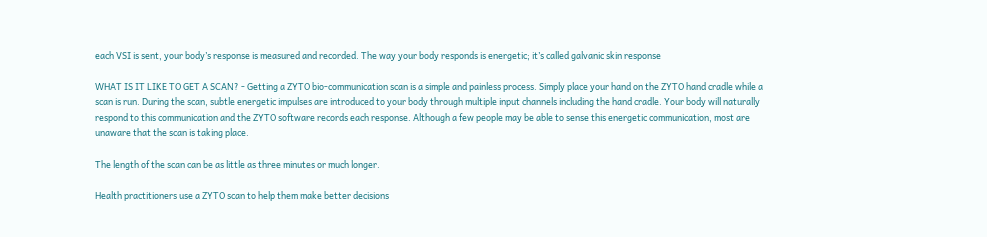each VSI is sent, your body’s response is measured and recorded. The way your body responds is energetic; it’s called galvanic skin response

WHAT IS IT LIKE TO GET A SCAN? - Getting a ZYTO bio-communication scan is a simple and painless process. Simply place your hand on the ZYTO hand cradle while a scan is run. During the scan, subtle energetic impulses are introduced to your body through multiple input channels including the hand cradle. Your body will naturally respond to this communication and the ZYTO software records each response. Although a few people may be able to sense this energetic communication, most are unaware that the scan is taking place.

The length of the scan can be as little as three minutes or much longer.

Health practitioners use a ZYTO scan to help them make better decisions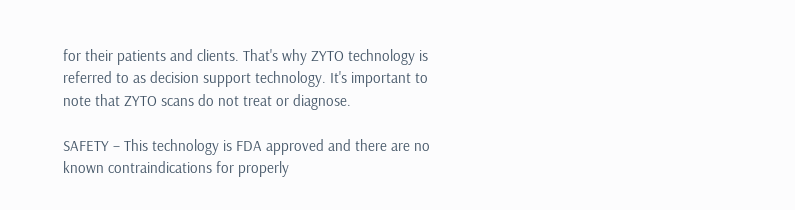for their patients and clients. That's why ZYTO technology is referred to as decision support technology. It's important to note that ZYTO scans do not treat or diagnose.

SAFETY – This technology is FDA approved and there are no known contraindications for properly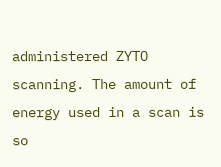administered ZYTO scanning. The amount of energy used in a scan is so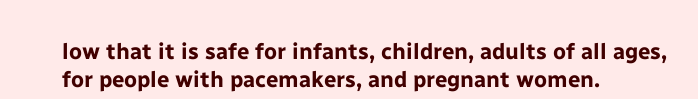low that it is safe for infants, children, adults of all ages, for people with pacemakers, and pregnant women.